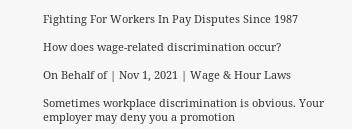Fighting For Workers In Pay Disputes Since 1987

How does wage-related discrimination occur?

On Behalf of | Nov 1, 2021 | Wage & Hour Laws

Sometimes workplace discrimination is obvious. Your employer may deny you a promotion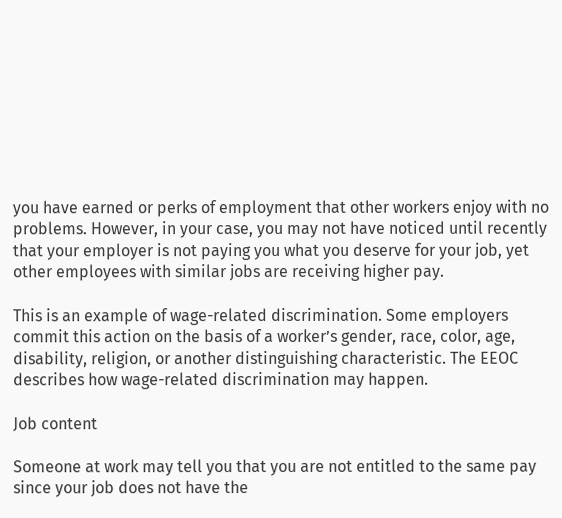you have earned or perks of employment that other workers enjoy with no problems. However, in your case, you may not have noticed until recently that your employer is not paying you what you deserve for your job, yet other employees with similar jobs are receiving higher pay.

This is an example of wage-related discrimination. Some employers commit this action on the basis of a worker’s gender, race, color, age, disability, religion, or another distinguishing characteristic. The EEOC describes how wage-related discrimination may happen.

Job content

Someone at work may tell you that you are not entitled to the same pay since your job does not have the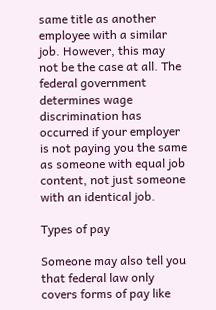same title as another employee with a similar job. However, this may not be the case at all. The federal government determines wage discrimination has occurred if your employer is not paying you the same as someone with equal job content, not just someone with an identical job.

Types of pay

Someone may also tell you that federal law only covers forms of pay like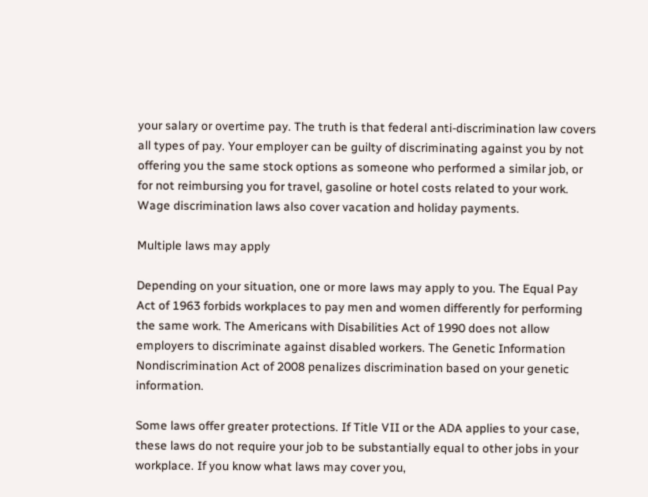your salary or overtime pay. The truth is that federal anti-discrimination law covers all types of pay. Your employer can be guilty of discriminating against you by not offering you the same stock options as someone who performed a similar job, or for not reimbursing you for travel, gasoline or hotel costs related to your work. Wage discrimination laws also cover vacation and holiday payments.

Multiple laws may apply

Depending on your situation, one or more laws may apply to you. The Equal Pay Act of 1963 forbids workplaces to pay men and women differently for performing the same work. The Americans with Disabilities Act of 1990 does not allow employers to discriminate against disabled workers. The Genetic Information Nondiscrimination Act of 2008 penalizes discrimination based on your genetic information.

Some laws offer greater protections. If Title VII or the ADA applies to your case, these laws do not require your job to be substantially equal to other jobs in your workplace. If you know what laws may cover you,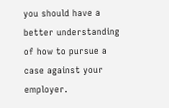you should have a better understanding of how to pursue a case against your employer.